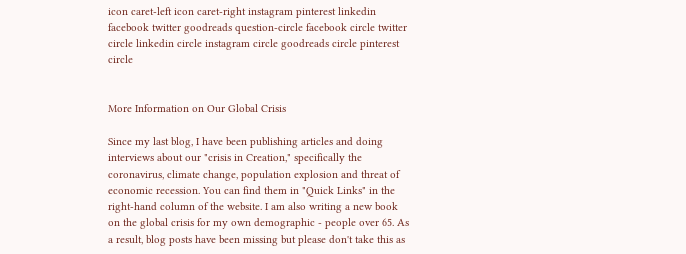icon caret-left icon caret-right instagram pinterest linkedin facebook twitter goodreads question-circle facebook circle twitter circle linkedin circle instagram circle goodreads circle pinterest circle


More Information on Our Global Crisis

Since my last blog, I have been publishing articles and doing interviews about our "crisis in Creation," specifically the coronavirus, climate change, population explosion and threat of economic recession. You can find them in "Quick Links" in the right-hand column of the website. I am also writing a new book on the global crisis for my own demographic - people over 65. As a result, blog posts have been missing but please don't take this as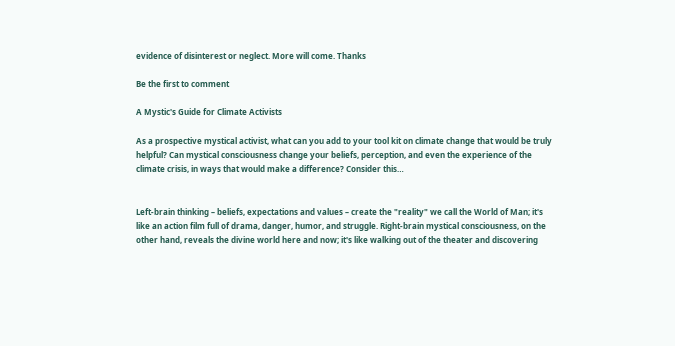evidence of disinterest or neglect. More will come. Thanks

Be the first to comment

A Mystic's Guide for Climate Activists

As a prospective mystical activist, what can you add to your tool kit on climate change that would be truly helpful? Can mystical consciousness change your beliefs, perception, and even the experience of the climate crisis, in ways that would make a difference? Consider this…


Left-brain thinking – beliefs, expectations and values – create the "reality" we call the World of Man; it's like an action film full of drama, danger, humor, and struggle. Right-brain mystical consciousness, on the other hand, reveals the divine world here and now; it's like walking out of the theater and discovering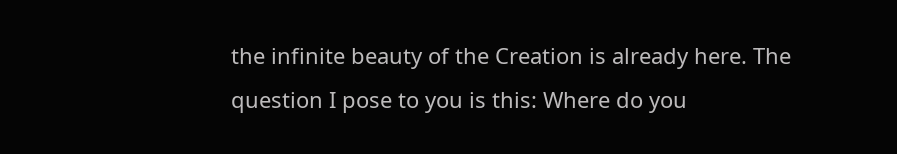the infinite beauty of the Creation is already here. The question I pose to you is this: Where do you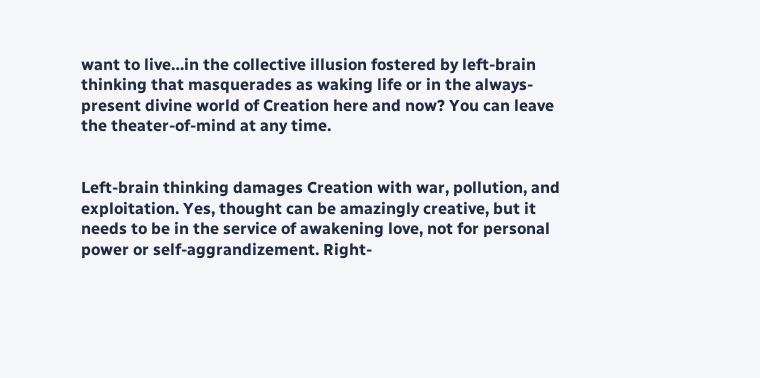want to live…in the collective illusion fostered by left-brain thinking that masquerades as waking life or in the always-present divine world of Creation here and now? You can leave the theater-of-mind at any time.


Left-brain thinking damages Creation with war, pollution, and exploitation. Yes, thought can be amazingly creative, but it needs to be in the service of awakening love, not for personal power or self-aggrandizement. Right-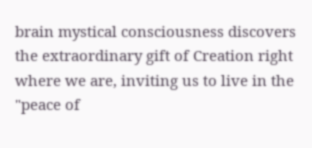brain mystical consciousness discovers the extraordinary gift of Creation right where we are, inviting us to live in the "peace of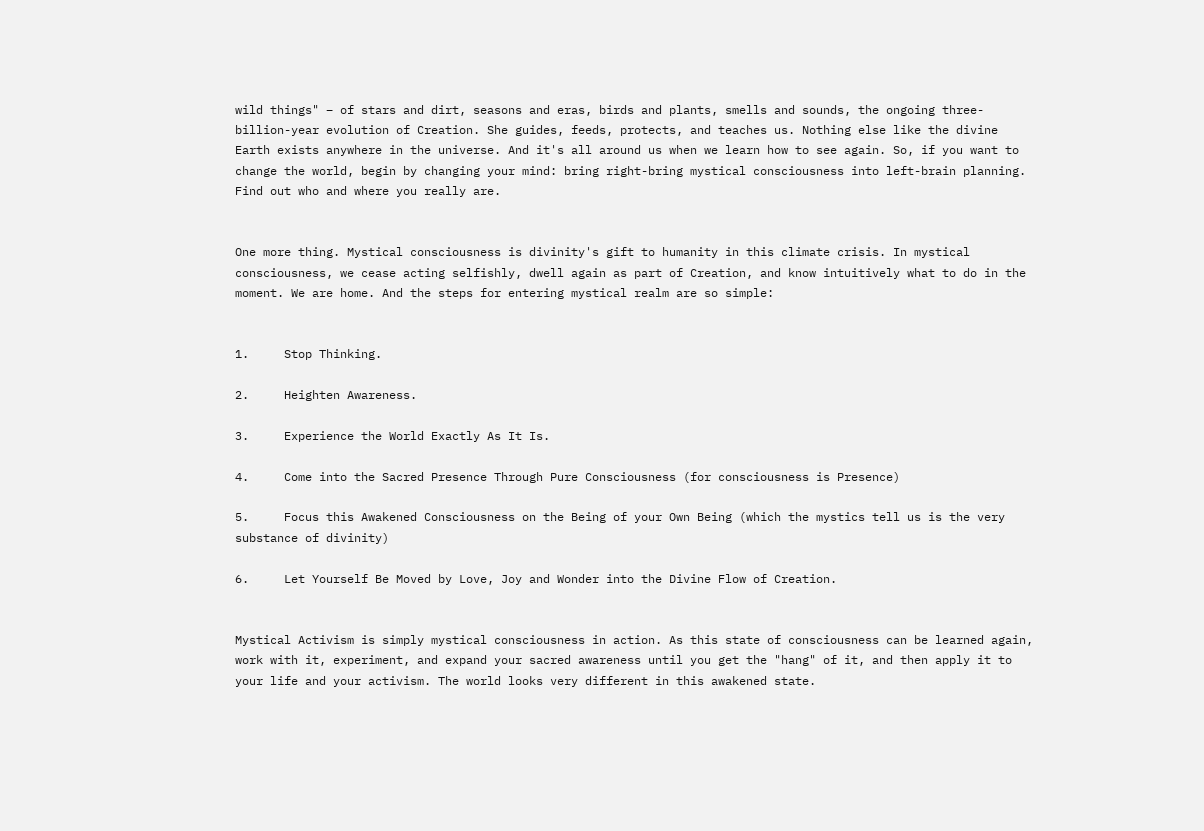wild things" – of stars and dirt, seasons and eras, birds and plants, smells and sounds, the ongoing three-billion-year evolution of Creation. She guides, feeds, protects, and teaches us. Nothing else like the divine Earth exists anywhere in the universe. And it's all around us when we learn how to see again. So, if you want to change the world, begin by changing your mind: bring right-bring mystical consciousness into left-brain planning. Find out who and where you really are.


One more thing. Mystical consciousness is divinity's gift to humanity in this climate crisis. In mystical consciousness, we cease acting selfishly, dwell again as part of Creation, and know intuitively what to do in the moment. We are home. And the steps for entering mystical realm are so simple:


1.     Stop Thinking.

2.     Heighten Awareness.

3.     Experience the World Exactly As It Is.

4.     Come into the Sacred Presence Through Pure Consciousness (for consciousness is Presence)

5.     Focus this Awakened Consciousness on the Being of your Own Being (which the mystics tell us is the very     substance of divinity)

6.     Let Yourself Be Moved by Love, Joy and Wonder into the Divine Flow of Creation.


Mystical Activism is simply mystical consciousness in action. As this state of consciousness can be learned again, work with it, experiment, and expand your sacred awareness until you get the "hang" of it, and then apply it to your life and your activism. The world looks very different in this awakened state.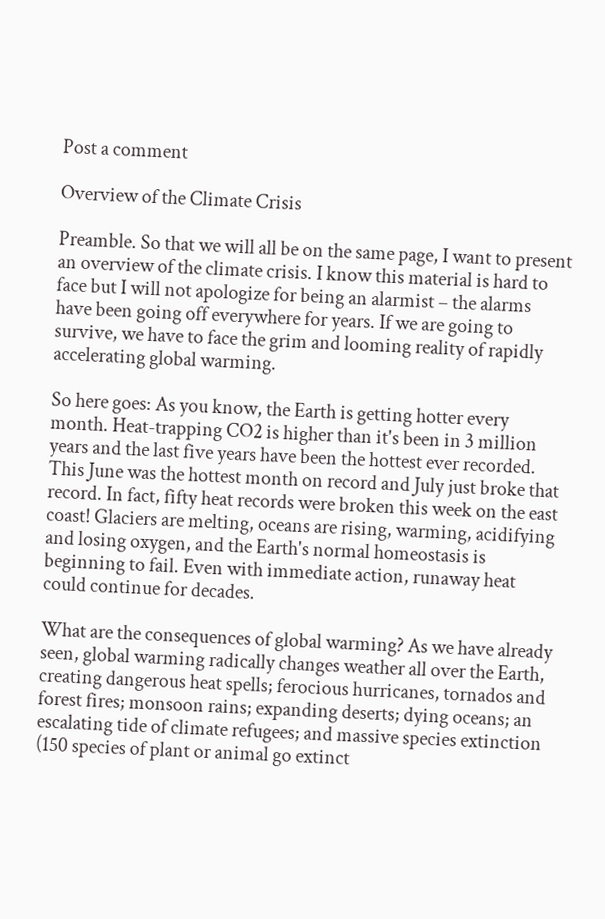Post a comment

Overview of the Climate Crisis

Preamble. So that we will all be on the same page, I want to present an overview of the climate crisis. I know this material is hard to face but I will not apologize for being an alarmist – the alarms have been going off everywhere for years. If we are going to survive, we have to face the grim and looming reality of rapidly accelerating global warming.

So here goes: As you know, the Earth is getting hotter every month. Heat-trapping CO2 is higher than it's been in 3 million years and the last five years have been the hottest ever recorded. This June was the hottest month on record and July just broke that record. In fact, fifty heat records were broken this week on the east coast! Glaciers are melting, oceans are rising, warming, acidifying and losing oxygen, and the Earth's normal homeostasis is beginning to fail. Even with immediate action, runaway heat could continue for decades.

What are the consequences of global warming? As we have already seen, global warming radically changes weather all over the Earth, creating dangerous heat spells; ferocious hurricanes, tornados and forest fires; monsoon rains; expanding deserts; dying oceans; an escalating tide of climate refugees; and massive species extinction (150 species of plant or animal go extinct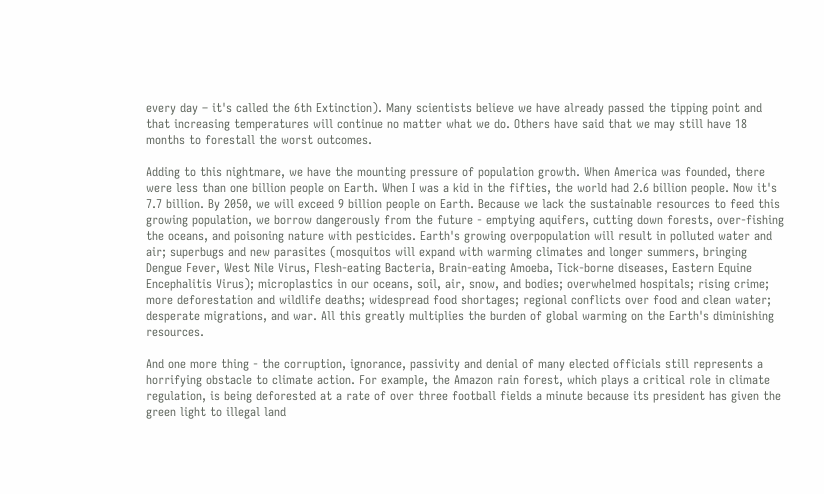every day – it's called the 6th Extinction). Many scientists believe we have already passed the tipping point and that increasing temperatures will continue no matter what we do. Others have said that we may still have 18 months to forestall the worst outcomes.

Adding to this nightmare, we have the mounting pressure of population growth. When America was founded, there were less than one billion people on Earth. When I was a kid in the fifties, the world had 2.6 billion people. Now it's 7.7 billion. By 2050, we will exceed 9 billion people on Earth. Because we lack the sustainable resources to feed this growing population, we borrow dangerously from the future - emptying aquifers, cutting down forests, over-fishing the oceans, and poisoning nature with pesticides. Earth's growing overpopulation will result in polluted water and air; superbugs and new parasites (mosquitos will expand with warming climates and longer summers, bringing Dengue Fever, West Nile Virus, Flesh-eating Bacteria, Brain-eating Amoeba, Tick-borne diseases, Eastern Equine Encephalitis Virus); microplastics in our oceans, soil, air, snow, and bodies; overwhelmed hospitals; rising crime; more deforestation and wildlife deaths; widespread food shortages; regional conflicts over food and clean water; desperate migrations, and war. All this greatly multiplies the burden of global warming on the Earth's diminishing resources.

And one more thing - the corruption, ignorance, passivity and denial of many elected officials still represents a horrifying obstacle to climate action. For example, the Amazon rain forest, which plays a critical role in climate regulation, is being deforested at a rate of over three football fields a minute because its president has given the green light to illegal land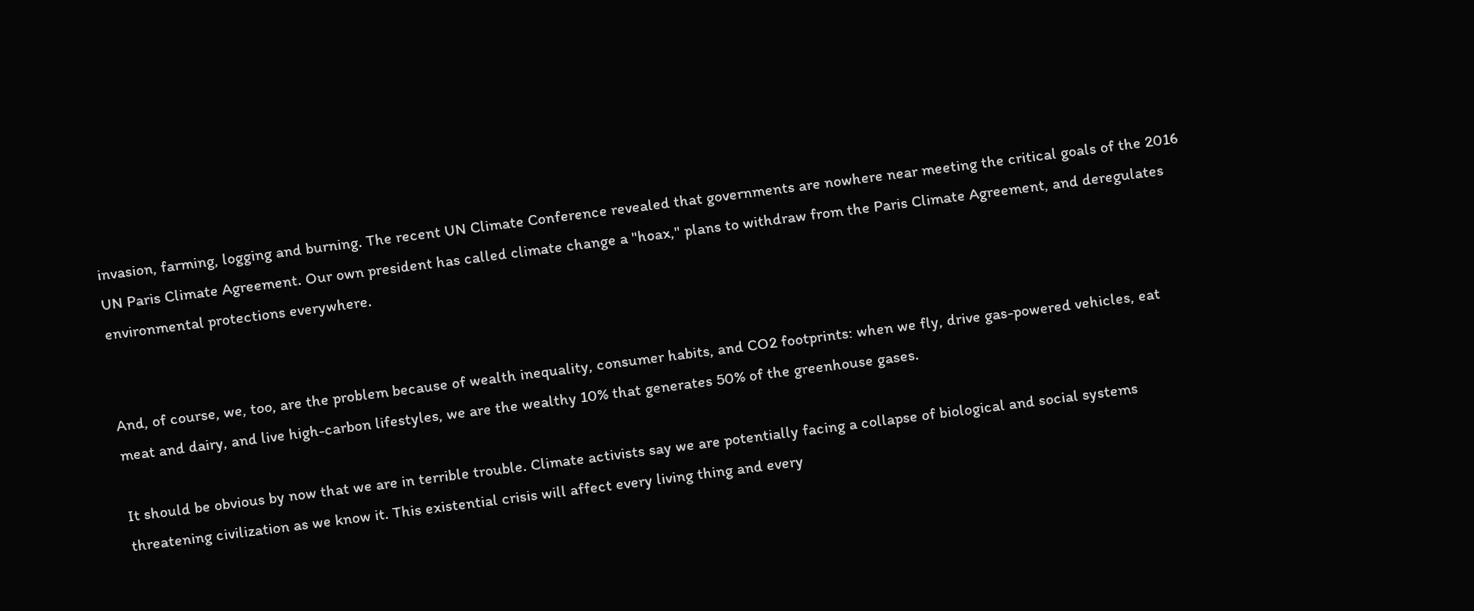invasion, farming, logging and burning. The recent UN Climate Conference revealed that governments are nowhere near meeting the critical goals of the 2016 UN Paris Climate Agreement. Our own president has called climate change a "hoax," plans to withdraw from the Paris Climate Agreement, and deregulates environmental protections everywhere.


And, of course, we, too, are the problem because of wealth inequality, consumer habits, and CO2 footprints: when we fly, drive gas-powered vehicles, eat meat and dairy, and live high-carbon lifestyles, we are the wealthy 10% that generates 50% of the greenhouse gases.

It should be obvious by now that we are in terrible trouble. Climate activists say we are potentially facing a collapse of biological and social systems threatening civilization as we know it. This existential crisis will affect every living thing and every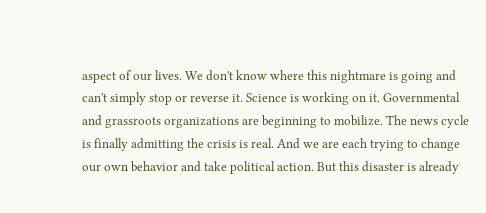aspect of our lives. We don't know where this nightmare is going and can't simply stop or reverse it. Science is working on it. Governmental and grassroots organizations are beginning to mobilize. The news cycle is finally admitting the crisis is real. And we are each trying to change our own behavior and take political action. But this disaster is already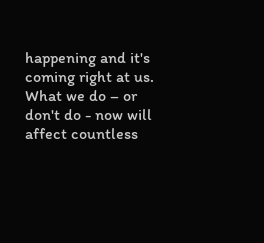happening and it's coming right at us. What we do – or don't do - now will affect countless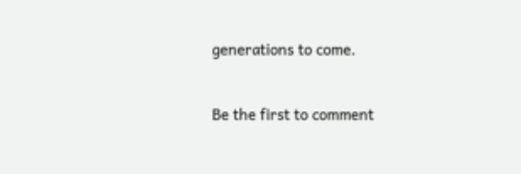generations to come.

Be the first to comment